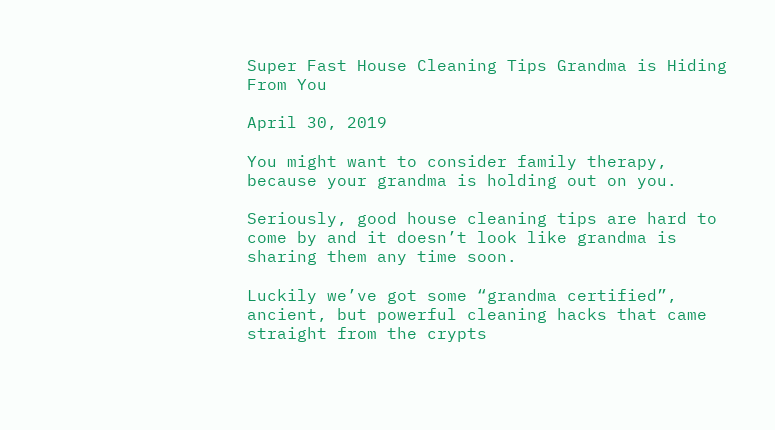Super Fast House Cleaning Tips Grandma is Hiding From You

April 30, 2019

You might want to consider family therapy, because your grandma is holding out on you.

Seriously, good house cleaning tips are hard to come by and it doesn’t look like grandma is sharing them any time soon.

Luckily we’ve got some “grandma certified”, ancient, but powerful cleaning hacks that came straight from the crypts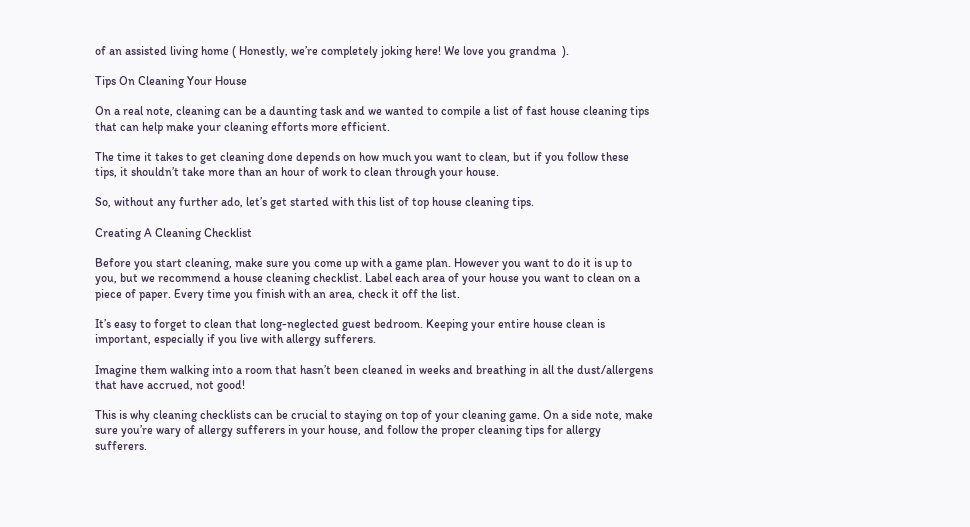of an assisted living home ( Honestly, we’re completely joking here! We love you grandma  ).

Tips On Cleaning Your House

On a real note, cleaning can be a daunting task and we wanted to compile a list of fast house cleaning tips that can help make your cleaning efforts more efficient.

The time it takes to get cleaning done depends on how much you want to clean, but if you follow these tips, it shouldn’t take more than an hour of work to clean through your house.

So, without any further ado, let’s get started with this list of top house cleaning tips.

Creating A Cleaning Checklist

Before you start cleaning, make sure you come up with a game plan. However you want to do it is up to you, but we recommend a house cleaning checklist. Label each area of your house you want to clean on a piece of paper. Every time you finish with an area, check it off the list.

It’s easy to forget to clean that long-neglected guest bedroom. Keeping your entire house clean is important, especially if you live with allergy sufferers.

Imagine them walking into a room that hasn’t been cleaned in weeks and breathing in all the dust/allergens that have accrued, not good!

This is why cleaning checklists can be crucial to staying on top of your cleaning game. On a side note, make sure you’re wary of allergy sufferers in your house, and follow the proper cleaning tips for allergy sufferers.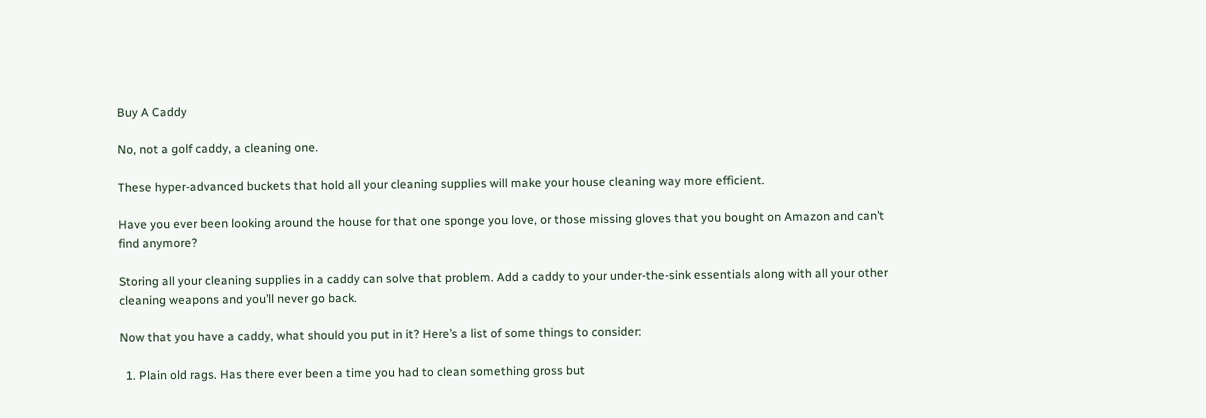Buy A Caddy

No, not a golf caddy, a cleaning one.

These hyper-advanced buckets that hold all your cleaning supplies will make your house cleaning way more efficient.

Have you ever been looking around the house for that one sponge you love, or those missing gloves that you bought on Amazon and can’t find anymore?

Storing all your cleaning supplies in a caddy can solve that problem. Add a caddy to your under-the-sink essentials along with all your other cleaning weapons and you’ll never go back.

Now that you have a caddy, what should you put in it? Here’s a list of some things to consider:

  1. Plain old rags. Has there ever been a time you had to clean something gross but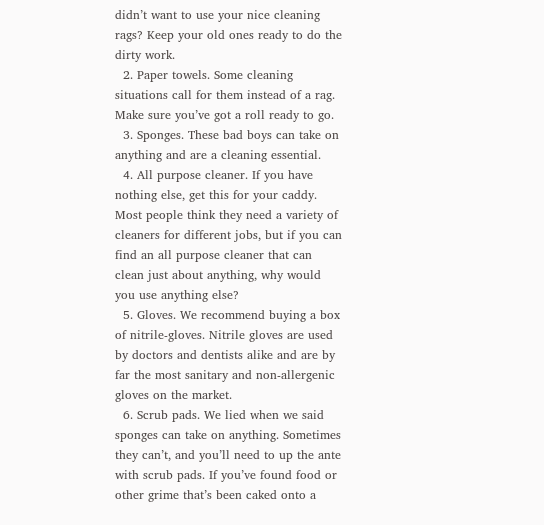didn’t want to use your nice cleaning rags? Keep your old ones ready to do the dirty work.
  2. Paper towels. Some cleaning situations call for them instead of a rag. Make sure you’ve got a roll ready to go.
  3. Sponges. These bad boys can take on anything and are a cleaning essential.
  4. All purpose cleaner. If you have nothing else, get this for your caddy. Most people think they need a variety of cleaners for different jobs, but if you can find an all purpose cleaner that can clean just about anything, why would you use anything else?
  5. Gloves. We recommend buying a box of nitrile-gloves. Nitrile gloves are used by doctors and dentists alike and are by far the most sanitary and non-allergenic gloves on the market.
  6. Scrub pads. We lied when we said sponges can take on anything. Sometimes they can’t, and you’ll need to up the ante with scrub pads. If you’ve found food or other grime that’s been caked onto a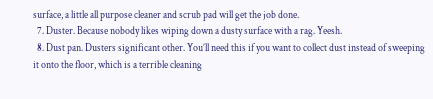surface, a little all purpose cleaner and scrub pad will get the job done.
  7. Duster. Because nobody likes wiping down a dusty surface with a rag. Yeesh.
  8. Dust pan. Dusters significant other. You’ll need this if you want to collect dust instead of sweeping it onto the floor, which is a terrible cleaning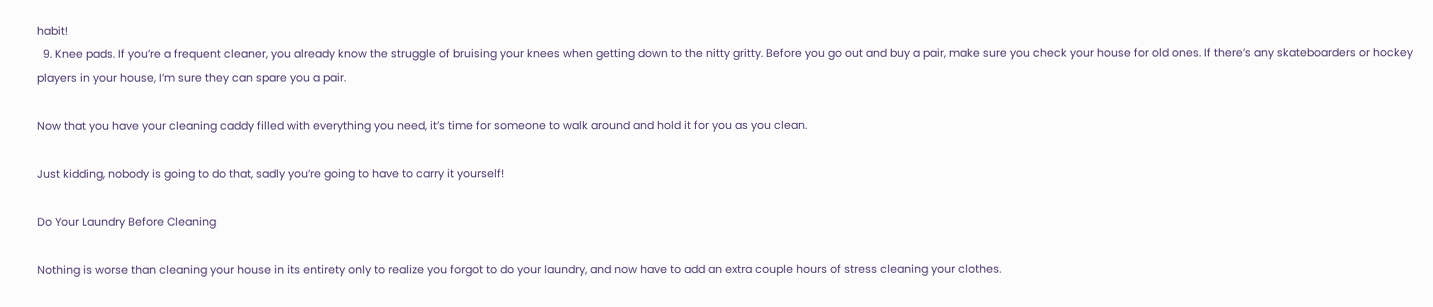habit!
  9. Knee pads. If you’re a frequent cleaner, you already know the struggle of bruising your knees when getting down to the nitty gritty. Before you go out and buy a pair, make sure you check your house for old ones. If there’s any skateboarders or hockey players in your house, I’m sure they can spare you a pair.

Now that you have your cleaning caddy filled with everything you need, it’s time for someone to walk around and hold it for you as you clean.

Just kidding, nobody is going to do that, sadly you’re going to have to carry it yourself!

Do Your Laundry Before Cleaning

Nothing is worse than cleaning your house in its entirety only to realize you forgot to do your laundry, and now have to add an extra couple hours of stress cleaning your clothes.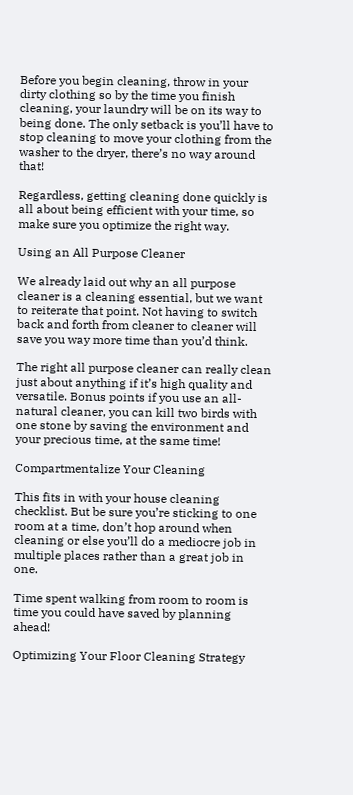Before you begin cleaning, throw in your dirty clothing so by the time you finish cleaning, your laundry will be on its way to being done. The only setback is you’ll have to stop cleaning to move your clothing from the washer to the dryer, there’s no way around that!

Regardless, getting cleaning done quickly is all about being efficient with your time, so make sure you optimize the right way.

Using an All Purpose Cleaner

We already laid out why an all purpose cleaner is a cleaning essential, but we want to reiterate that point. Not having to switch back and forth from cleaner to cleaner will save you way more time than you’d think.

The right all purpose cleaner can really clean just about anything if it’s high quality and versatile. Bonus points if you use an all-natural cleaner, you can kill two birds with one stone by saving the environment and your precious time, at the same time!

Compartmentalize Your Cleaning

This fits in with your house cleaning checklist. But be sure you’re sticking to one room at a time, don’t hop around when cleaning or else you’ll do a mediocre job in multiple places rather than a great job in one.

Time spent walking from room to room is time you could have saved by planning ahead!

Optimizing Your Floor Cleaning Strategy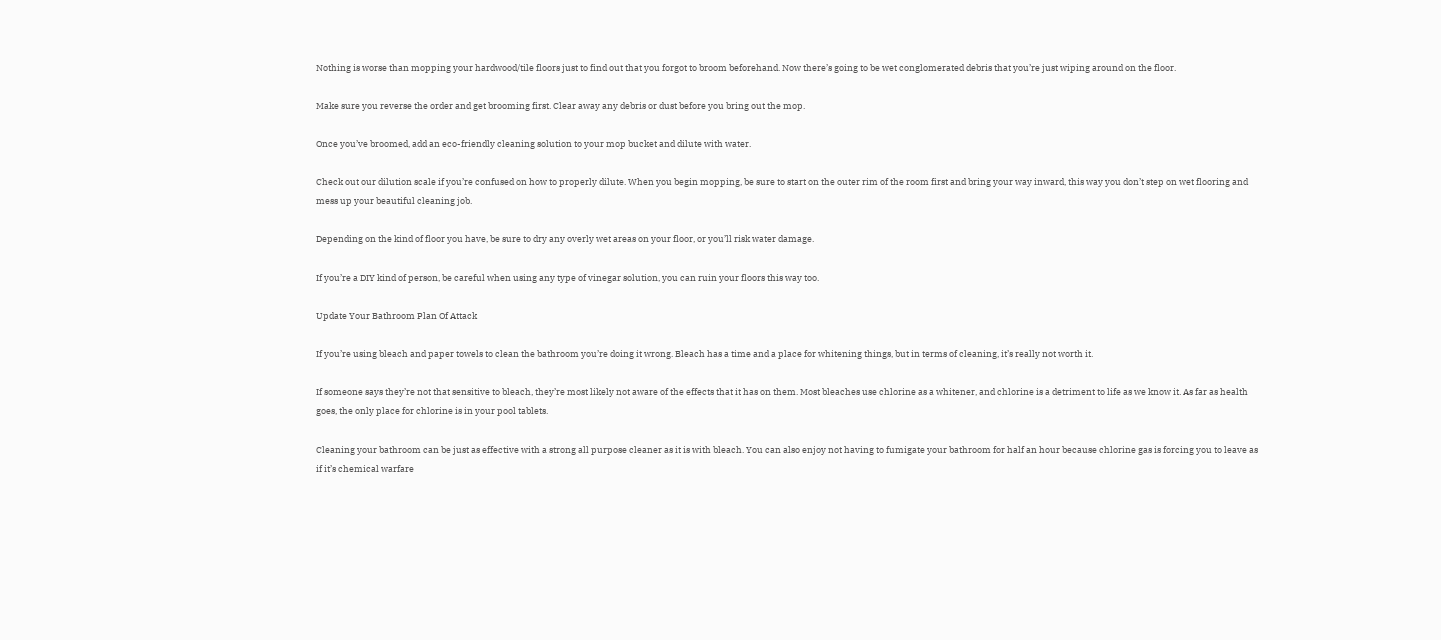Nothing is worse than mopping your hardwood/tile floors just to find out that you forgot to broom beforehand. Now there’s going to be wet conglomerated debris that you’re just wiping around on the floor.

Make sure you reverse the order and get brooming first. Clear away any debris or dust before you bring out the mop.

Once you’ve broomed, add an eco-friendly cleaning solution to your mop bucket and dilute with water.

Check out our dilution scale if you’re confused on how to properly dilute. When you begin mopping, be sure to start on the outer rim of the room first and bring your way inward, this way you don’t step on wet flooring and mess up your beautiful cleaning job.

Depending on the kind of floor you have, be sure to dry any overly wet areas on your floor, or you’ll risk water damage.

If you’re a DIY kind of person, be careful when using any type of vinegar solution, you can ruin your floors this way too.

Update Your Bathroom Plan Of Attack

If you’re using bleach and paper towels to clean the bathroom you’re doing it wrong. Bleach has a time and a place for whitening things, but in terms of cleaning, it’s really not worth it.

If someone says they’re not that sensitive to bleach, they’re most likely not aware of the effects that it has on them. Most bleaches use chlorine as a whitener, and chlorine is a detriment to life as we know it. As far as health goes, the only place for chlorine is in your pool tablets.

Cleaning your bathroom can be just as effective with a strong all purpose cleaner as it is with bleach. You can also enjoy not having to fumigate your bathroom for half an hour because chlorine gas is forcing you to leave as if it’s chemical warfare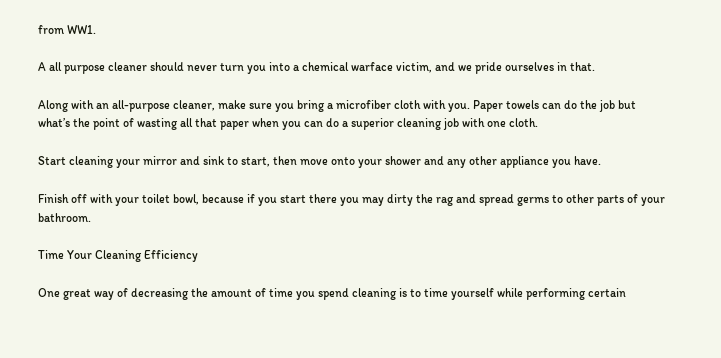from WW1.

A all purpose cleaner should never turn you into a chemical warface victim, and we pride ourselves in that.

Along with an all-purpose cleaner, make sure you bring a microfiber cloth with you. Paper towels can do the job but what’s the point of wasting all that paper when you can do a superior cleaning job with one cloth.

Start cleaning your mirror and sink to start, then move onto your shower and any other appliance you have.

Finish off with your toilet bowl, because if you start there you may dirty the rag and spread germs to other parts of your bathroom.

Time Your Cleaning Efficiency

One great way of decreasing the amount of time you spend cleaning is to time yourself while performing certain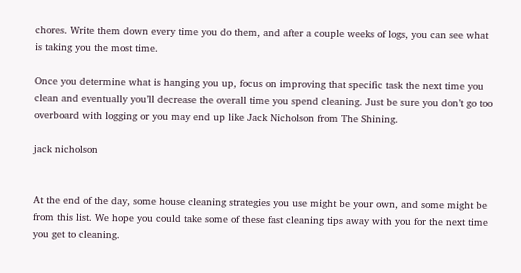chores. Write them down every time you do them, and after a couple weeks of logs, you can see what is taking you the most time.

Once you determine what is hanging you up, focus on improving that specific task the next time you clean and eventually you’ll decrease the overall time you spend cleaning. Just be sure you don’t go too overboard with logging or you may end up like Jack Nicholson from The Shining.

jack nicholson


At the end of the day, some house cleaning strategies you use might be your own, and some might be from this list. We hope you could take some of these fast cleaning tips away with you for the next time you get to cleaning.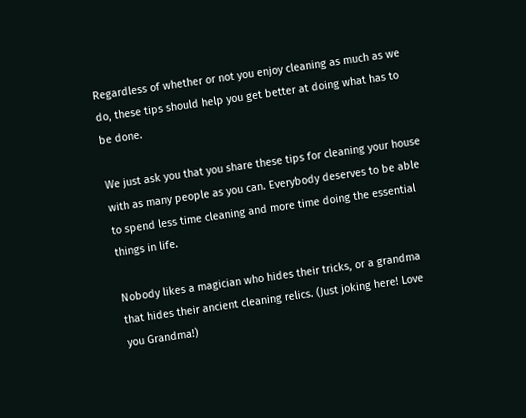Regardless of whether or not you enjoy cleaning as much as we do, these tips should help you get better at doing what has to be done.

We just ask you that you share these tips for cleaning your house with as many people as you can. Everybody deserves to be able to spend less time cleaning and more time doing the essential things in life.

Nobody likes a magician who hides their tricks, or a grandma that hides their ancient cleaning relics. (Just joking here! Love you Grandma!)